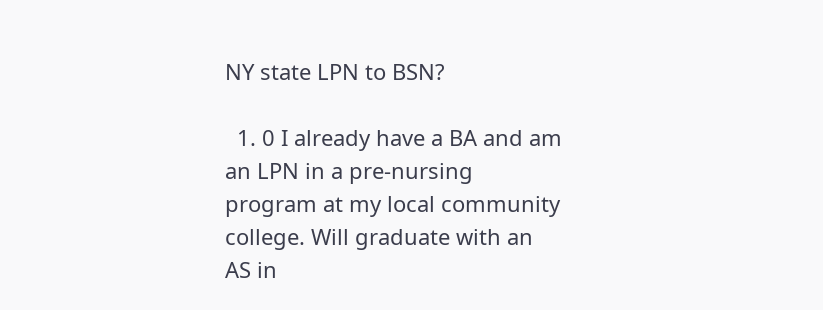NY state LPN to BSN?

  1. 0 I already have a BA and am an LPN in a pre-nursing program at my local community college. Will graduate with an AS in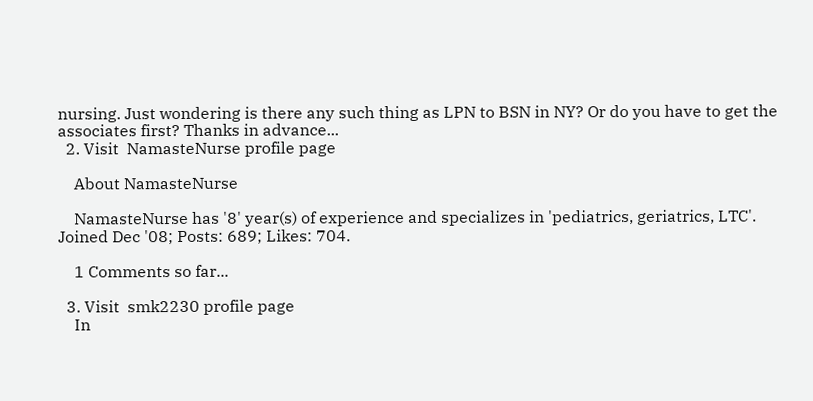nursing. Just wondering is there any such thing as LPN to BSN in NY? Or do you have to get the associates first? Thanks in advance...
  2. Visit  NamasteNurse profile page

    About NamasteNurse

    NamasteNurse has '8' year(s) of experience and specializes in 'pediatrics, geriatrics, LTC'. Joined Dec '08; Posts: 689; Likes: 704.

    1 Comments so far...

  3. Visit  smk2230 profile page
    In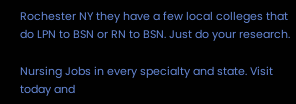Rochester NY they have a few local colleges that do LPN to BSN or RN to BSN. Just do your research.

Nursing Jobs in every specialty and state. Visit today and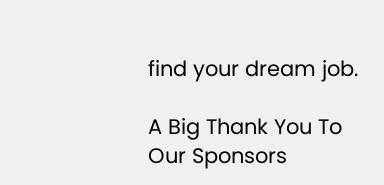find your dream job.

A Big Thank You To Our Sponsors